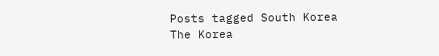Posts tagged South Korea
The Korea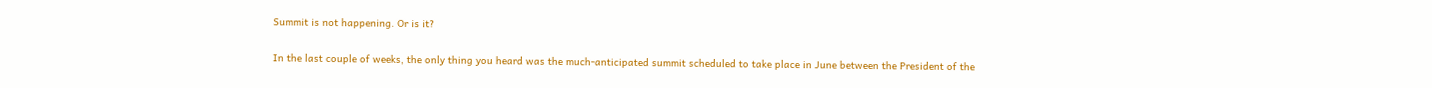Summit is not happening. Or is it?

In the last couple of weeks, the only thing you heard was the much-anticipated summit scheduled to take place in June between the President of the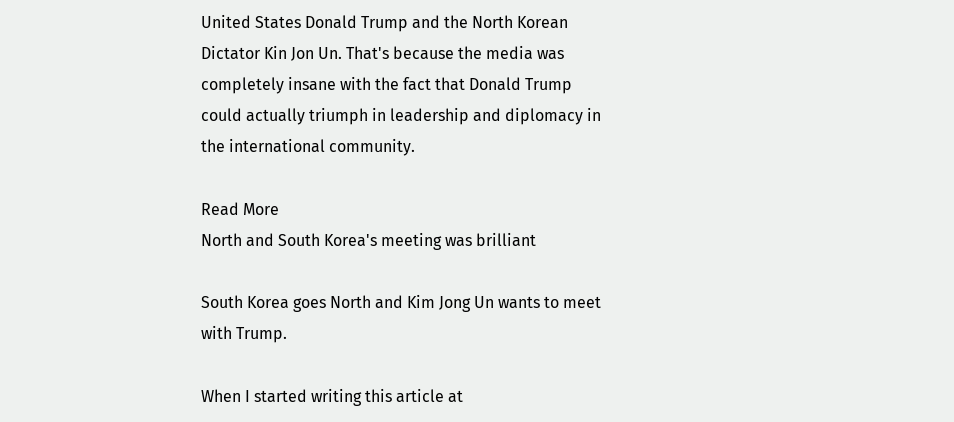United States Donald Trump and the North Korean Dictator Kin Jon Un. That's because the media was completely insane with the fact that Donald Trump could actually triumph in leadership and diplomacy in the international community.

Read More
North and South Korea's meeting was brilliant

South Korea goes North and Kim Jong Un wants to meet with Trump.

When I started writing this article at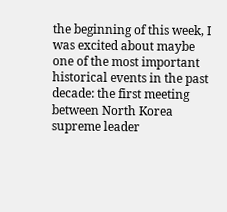the beginning of this week, I was excited about maybe one of the most important historical events in the past decade: the first meeting between North Korea supreme leader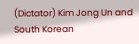(Dictator) Kim Jong Un and South Korean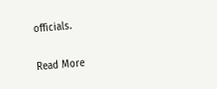officials.

Read More